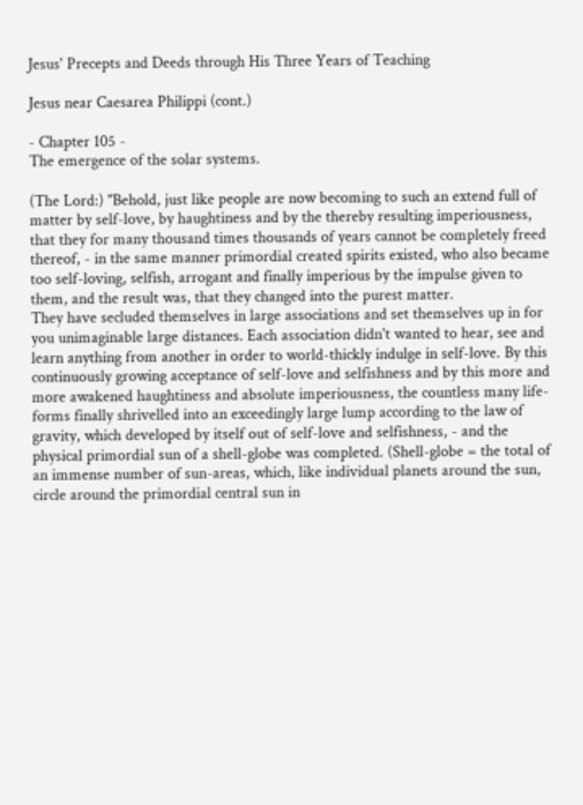Jesus' Precepts and Deeds through His Three Years of Teaching

Jesus near Caesarea Philippi (cont.)

- Chapter 105 -
The emergence of the solar systems.

(The Lord:) "Behold, just like people are now becoming to such an extend full of matter by self-love, by haughtiness and by the thereby resulting imperiousness, that they for many thousand times thousands of years cannot be completely freed thereof, - in the same manner primordial created spirits existed, who also became too self-loving, selfish, arrogant and finally imperious by the impulse given to them, and the result was, that they changed into the purest matter.
They have secluded themselves in large associations and set themselves up in for you unimaginable large distances. Each association didn't wanted to hear, see and learn anything from another in order to world-thickly indulge in self-love. By this continuously growing acceptance of self-love and selfishness and by this more and more awakened haughtiness and absolute imperiousness, the countless many life-forms finally shrivelled into an exceedingly large lump according to the law of gravity, which developed by itself out of self-love and selfishness, - and the physical primordial sun of a shell-globe was completed. (Shell-globe = the total of an immense number of sun-areas, which, like individual planets around the sun, circle around the primordial central sun in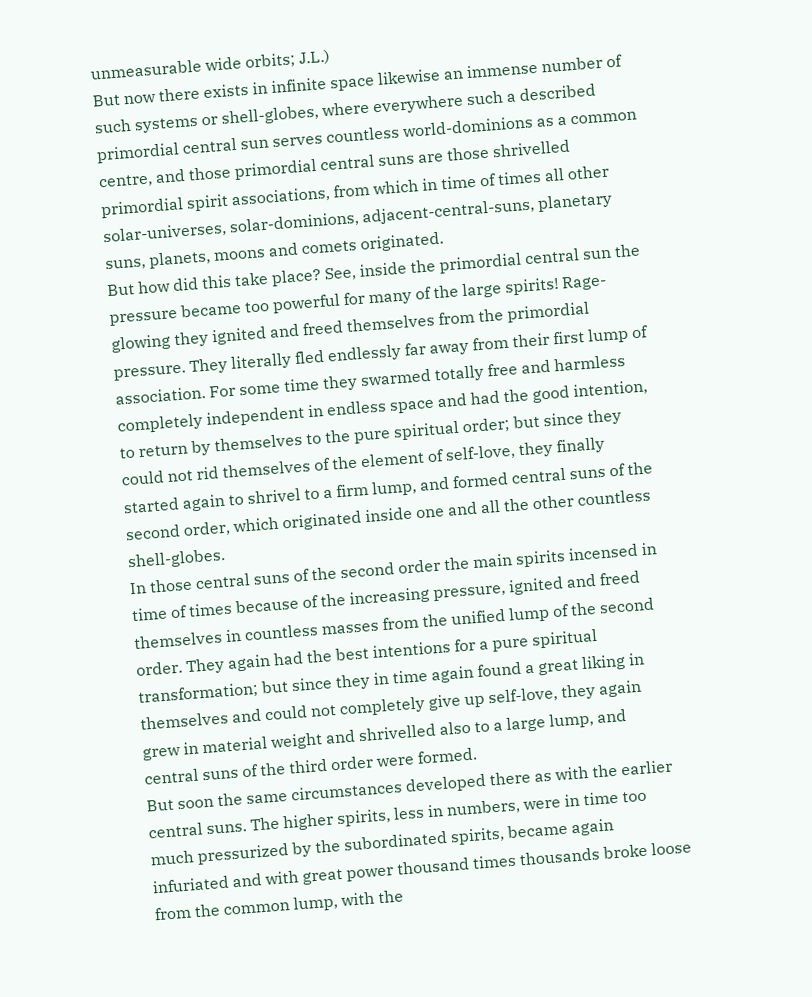unmeasurable wide orbits; J.L.)
But now there exists in infinite space likewise an immense number of such systems or shell-globes, where everywhere such a described primordial central sun serves countless world-dominions as a common centre, and those primordial central suns are those shrivelled primordial spirit associations, from which in time of times all other solar-universes, solar-dominions, adjacent-central-suns, planetary suns, planets, moons and comets originated.
But how did this take place? See, inside the primordial central sun the pressure became too powerful for many of the large spirits! Rage-glowing they ignited and freed themselves from the primordial pressure. They literally fled endlessly far away from their first lump of association. For some time they swarmed totally free and harmless completely independent in endless space and had the good intention, to return by themselves to the pure spiritual order; but since they could not rid themselves of the element of self-love, they finally started again to shrivel to a firm lump, and formed central suns of the second order, which originated inside one and all the other countless shell-globes.
In those central suns of the second order the main spirits incensed in time of times because of the increasing pressure, ignited and freed themselves in countless masses from the unified lump of the second order. They again had the best intentions for a pure spiritual transformation; but since they in time again found a great liking in themselves and could not completely give up self-love, they again grew in material weight and shrivelled also to a large lump, and central suns of the third order were formed.
But soon the same circumstances developed there as with the earlier central suns. The higher spirits, less in numbers, were in time too much pressurized by the subordinated spirits, became again infuriated and with great power thousand times thousands broke loose from the common lump, with the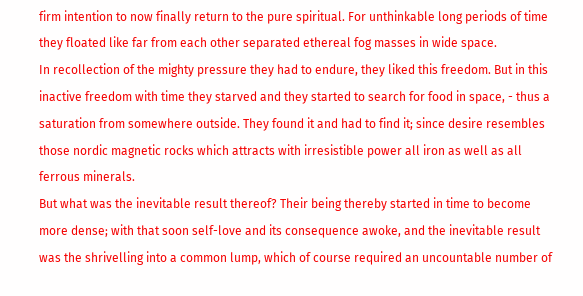firm intention to now finally return to the pure spiritual. For unthinkable long periods of time they floated like far from each other separated ethereal fog masses in wide space.
In recollection of the mighty pressure they had to endure, they liked this freedom. But in this inactive freedom with time they starved and they started to search for food in space, - thus a saturation from somewhere outside. They found it and had to find it; since desire resembles those nordic magnetic rocks which attracts with irresistible power all iron as well as all ferrous minerals.
But what was the inevitable result thereof? Their being thereby started in time to become more dense; with that soon self-love and its consequence awoke, and the inevitable result was the shrivelling into a common lump, which of course required an uncountable number of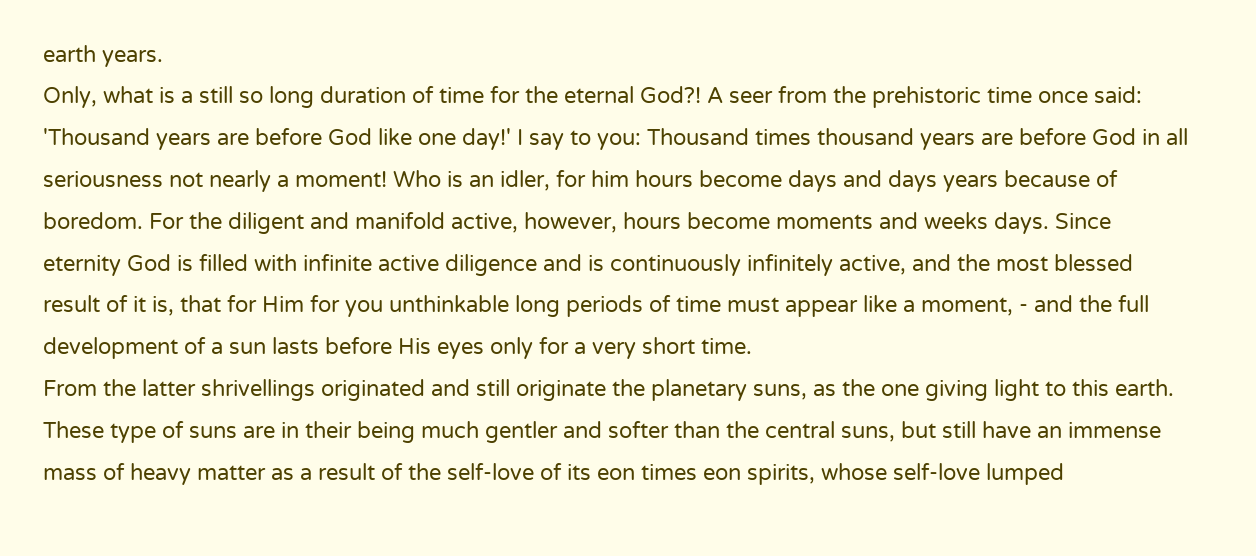earth years.
Only, what is a still so long duration of time for the eternal God?! A seer from the prehistoric time once said: 'Thousand years are before God like one day!' I say to you: Thousand times thousand years are before God in all seriousness not nearly a moment! Who is an idler, for him hours become days and days years because of boredom. For the diligent and manifold active, however, hours become moments and weeks days. Since eternity God is filled with infinite active diligence and is continuously infinitely active, and the most blessed result of it is, that for Him for you unthinkable long periods of time must appear like a moment, - and the full development of a sun lasts before His eyes only for a very short time.
From the latter shrivellings originated and still originate the planetary suns, as the one giving light to this earth. These type of suns are in their being much gentler and softer than the central suns, but still have an immense mass of heavy matter as a result of the self-love of its eon times eon spirits, whose self-love lumped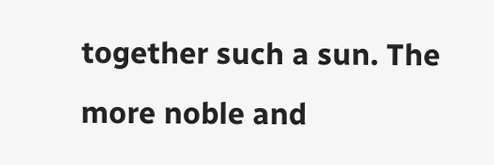together such a sun. The more noble and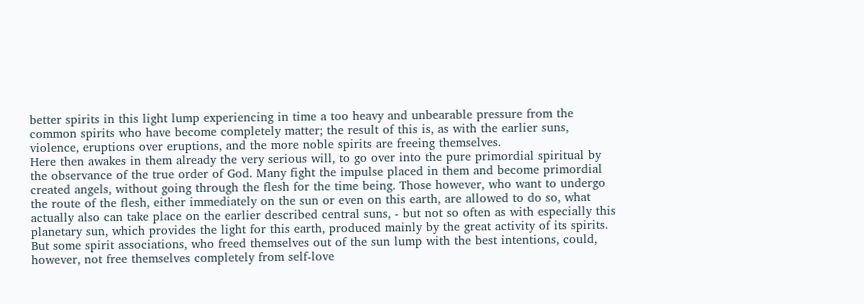better spirits in this light lump experiencing in time a too heavy and unbearable pressure from the common spirits who have become completely matter; the result of this is, as with the earlier suns, violence, eruptions over eruptions, and the more noble spirits are freeing themselves.
Here then awakes in them already the very serious will, to go over into the pure primordial spiritual by the observance of the true order of God. Many fight the impulse placed in them and become primordial created angels, without going through the flesh for the time being. Those however, who want to undergo the route of the flesh, either immediately on the sun or even on this earth, are allowed to do so, what actually also can take place on the earlier described central suns, - but not so often as with especially this planetary sun, which provides the light for this earth, produced mainly by the great activity of its spirits.
But some spirit associations, who freed themselves out of the sun lump with the best intentions, could, however, not free themselves completely from self-love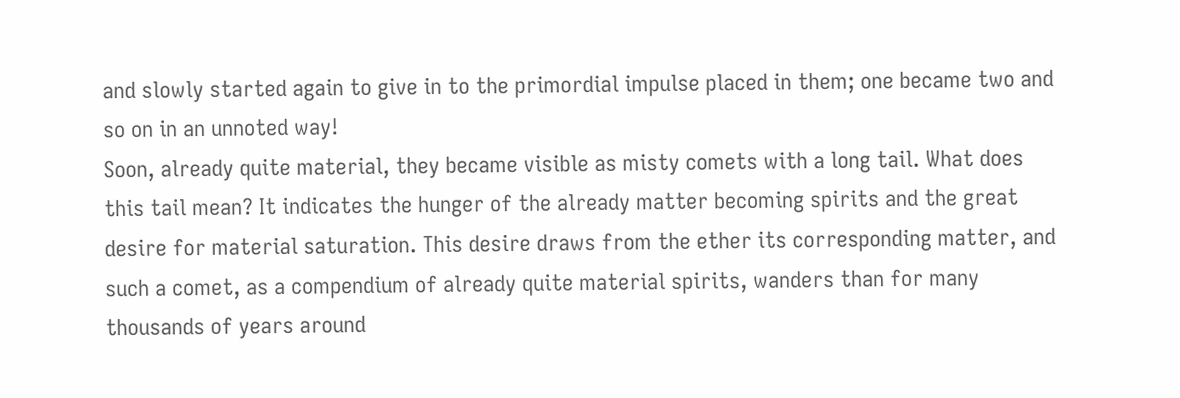and slowly started again to give in to the primordial impulse placed in them; one became two and so on in an unnoted way!
Soon, already quite material, they became visible as misty comets with a long tail. What does this tail mean? It indicates the hunger of the already matter becoming spirits and the great desire for material saturation. This desire draws from the ether its corresponding matter, and such a comet, as a compendium of already quite material spirits, wanders than for many thousands of years around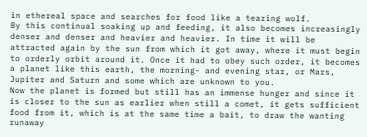in ethereal space and searches for food like a tearing wolf.
By this continual soaking up and feeding, it also becomes increasingly denser and denser and heavier and heavier. In time it will be attracted again by the sun from which it got away, where it must begin to orderly orbit around it. Once it had to obey such order, it becomes a planet like this earth, the morning- and evening star, or Mars, Jupiter and Saturn and some which are unknown to you.
Now the planet is formed but still has an immense hunger and since it is closer to the sun as earlier when still a comet, it gets sufficient food from it, which is at the same time a bait, to draw the wanting runaway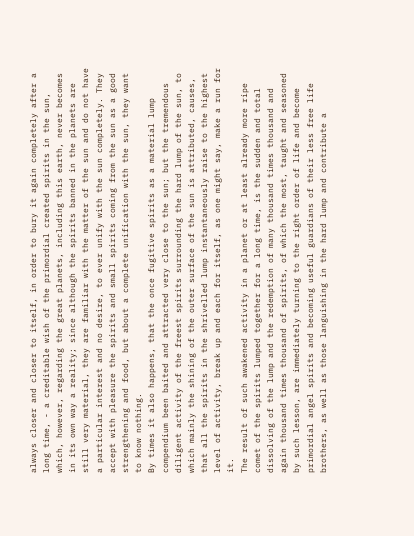always closer and closer to itself, in order to bury it again completely after a long time, - a creditable wish of the primordial created spirits in the sun, which, however, regarding the great planets, including this earth, never becomes in its own way a reality; since although the spirits banned in the planets are still very material, they are familiar with the matter of the sun and do not have a particular interest and no desire, to ever unify with the sun completely. They accept with pleasure the spirits and small spirits coming from the sun as a good strengthening and food, but about a complete unification with the sun, they want to know nothing.
By times it also happens, that the once fugitive spirits as a material lump compendium been baited and attracted very close to the sun; but the tremendous diligent activity of the freest spirits surrounding the hard lump of the sun, to which mainly the shining of the outer surface of the sun is attributed, causes, that all the spirits in the shrivelled lump instantaneously raise to the highest level of activity, break up and each for itself, as one might say, make a run for it.
The result of such awakened activity in a planet or at least already more ripe comet of the spirits lumped together for a long time, is the sudden and total dissolving of the lump and the redemption of many thousand times thousand and again thousand times thousand of spirits, of which the most, taught and seasoned by such lesson, are immediately turning to the right order of life and become primordial angel spirits and becoming useful guardians of their less free life brothers, as well as those languishing in the hard lump and contribute a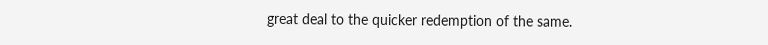great deal to the quicker redemption of the same.